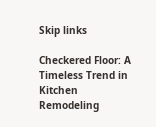Skip links

Checkered Floor: A Timeless Trend in Kitchen Remodeling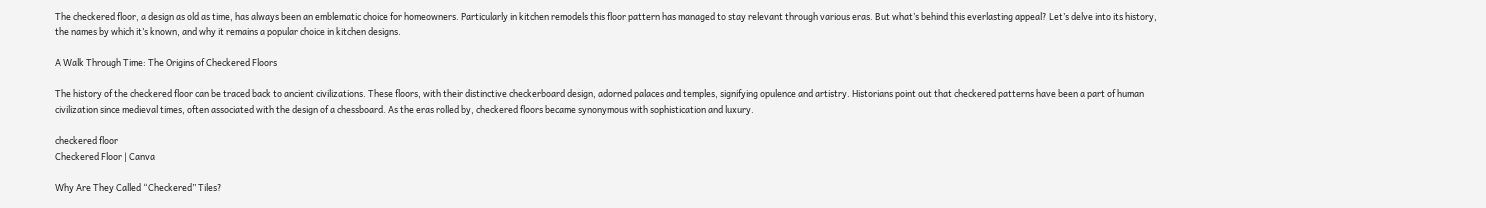The checkered floor, a design as old as time, has always been an emblematic choice for homeowners. Particularly in kitchen remodels this floor pattern has managed to stay relevant through various eras. But what’s behind this everlasting appeal? Let’s delve into its history, the names by which it’s known, and why it remains a popular choice in kitchen designs.

A Walk Through Time: The Origins of Checkered Floors

The history of the checkered floor can be traced back to ancient civilizations. These floors, with their distinctive checkerboard design, adorned palaces and temples, signifying opulence and artistry. Historians point out that checkered patterns have been a part of human civilization since medieval times, often associated with the design of a chessboard. As the eras rolled by, checkered floors became synonymous with sophistication and luxury.

checkered floor
Checkered Floor | Canva

Why Are They Called “Checkered” Tiles?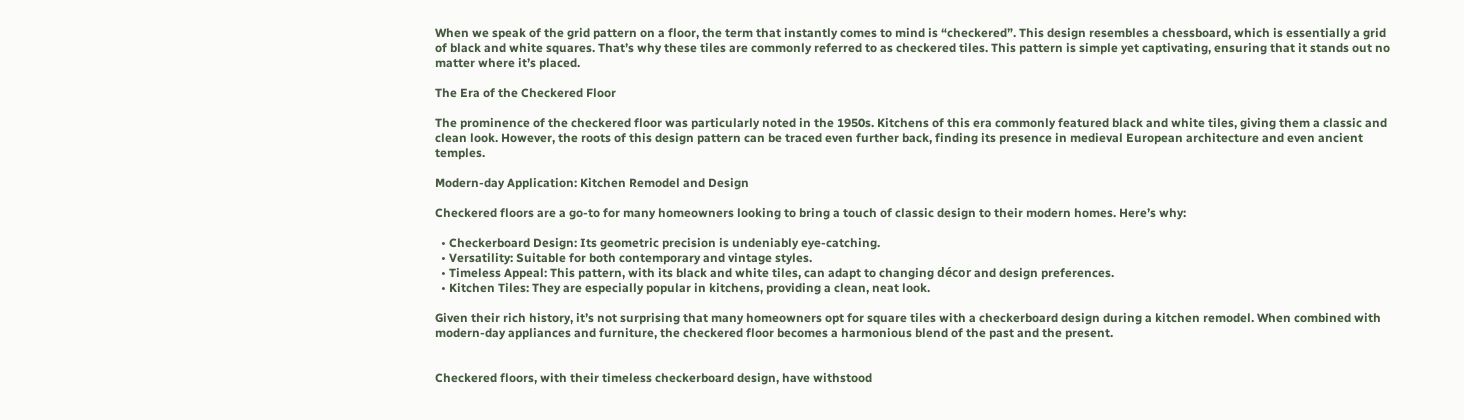When we speak of the grid pattern on a floor, the term that instantly comes to mind is “checkered”. This design resembles a chessboard, which is essentially a grid of black and white squares. That’s why these tiles are commonly referred to as checkered tiles. This pattern is simple yet captivating, ensuring that it stands out no matter where it’s placed.

The Era of the Checkered Floor

The prominence of the checkered floor was particularly noted in the 1950s. Kitchens of this era commonly featured black and white tiles, giving them a classic and clean look. However, the roots of this design pattern can be traced even further back, finding its presence in medieval European architecture and even ancient temples.

Modern-day Application: Kitchen Remodel and Design

Checkered floors are a go-to for many homeowners looking to bring a touch of classic design to their modern homes. Here’s why:

  • Checkerboard Design: Its geometric precision is undeniably eye-catching.
  • Versatility: Suitable for both contemporary and vintage styles.
  • Timeless Appeal: This pattern, with its black and white tiles, can adapt to changing décor and design preferences.
  • Kitchen Tiles: They are especially popular in kitchens, providing a clean, neat look.

Given their rich history, it’s not surprising that many homeowners opt for square tiles with a checkerboard design during a kitchen remodel. When combined with modern-day appliances and furniture, the checkered floor becomes a harmonious blend of the past and the present.


Checkered floors, with their timeless checkerboard design, have withstood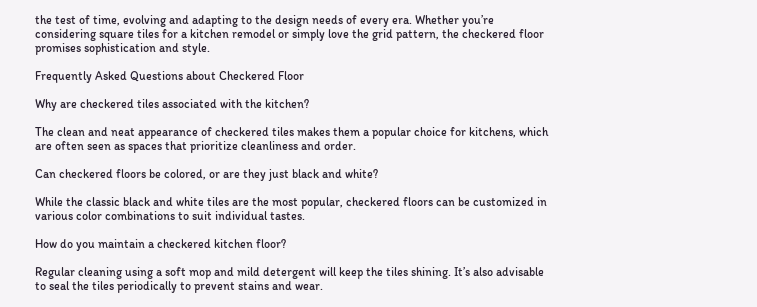the test of time, evolving and adapting to the design needs of every era. Whether you’re considering square tiles for a kitchen remodel or simply love the grid pattern, the checkered floor promises sophistication and style.

Frequently Asked Questions about Checkered Floor

Why are checkered tiles associated with the kitchen?

The clean and neat appearance of checkered tiles makes them a popular choice for kitchens, which are often seen as spaces that prioritize cleanliness and order.

Can checkered floors be colored, or are they just black and white?

While the classic black and white tiles are the most popular, checkered floors can be customized in various color combinations to suit individual tastes.

How do you maintain a checkered kitchen floor?

Regular cleaning using a soft mop and mild detergent will keep the tiles shining. It’s also advisable to seal the tiles periodically to prevent stains and wear.